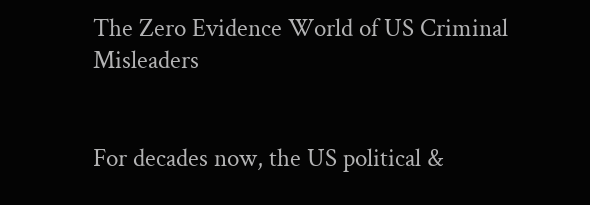The Zero Evidence World of US Criminal Misleaders


For decades now, the US political &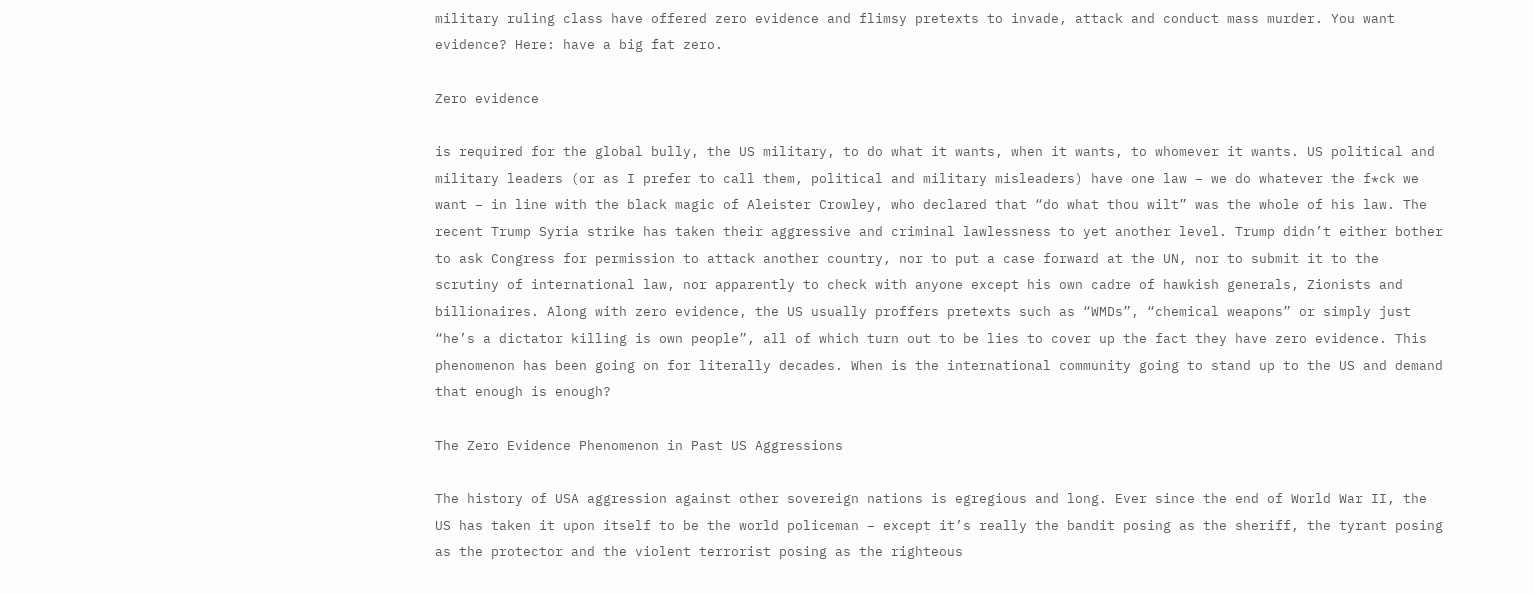military ruling class have offered zero evidence and flimsy pretexts to invade, attack and conduct mass murder. You want evidence? Here: have a big fat zero.

Zero evidence

is required for the global bully, the US military, to do what it wants, when it wants, to whomever it wants. US political and military leaders (or as I prefer to call them, political and military misleaders) have one law – we do whatever the f*ck we want – in line with the black magic of Aleister Crowley, who declared that “do what thou wilt” was the whole of his law. The recent Trump Syria strike has taken their aggressive and criminal lawlessness to yet another level. Trump didn’t either bother to ask Congress for permission to attack another country, nor to put a case forward at the UN, nor to submit it to the scrutiny of international law, nor apparently to check with anyone except his own cadre of hawkish generals, Zionists and billionaires. Along with zero evidence, the US usually proffers pretexts such as “WMDs”, “chemical weapons” or simply just “he’s a dictator killing is own people”, all of which turn out to be lies to cover up the fact they have zero evidence. This phenomenon has been going on for literally decades. When is the international community going to stand up to the US and demand that enough is enough?

The Zero Evidence Phenomenon in Past US Aggressions

The history of USA aggression against other sovereign nations is egregious and long. Ever since the end of World War II, the US has taken it upon itself to be the world policeman – except it’s really the bandit posing as the sheriff, the tyrant posing as the protector and the violent terrorist posing as the righteous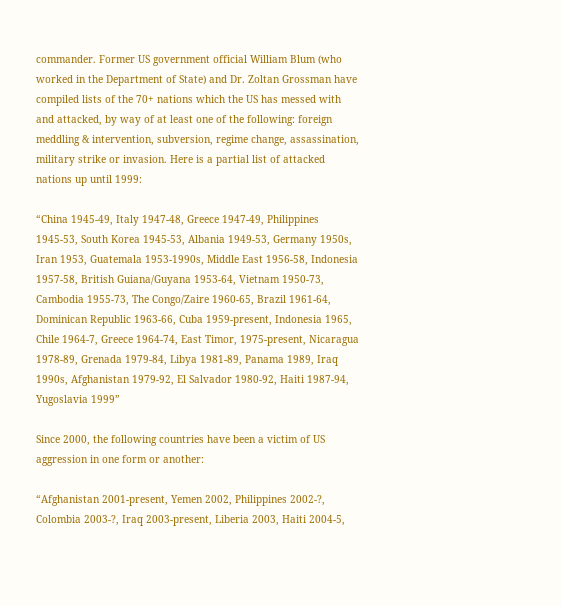commander. Former US government official William Blum (who worked in the Department of State) and Dr. Zoltan Grossman have compiled lists of the 70+ nations which the US has messed with and attacked, by way of at least one of the following: foreign meddling & intervention, subversion, regime change, assassination, military strike or invasion. Here is a partial list of attacked nations up until 1999:

“China 1945-49, Italy 1947-48, Greece 1947-49, Philippines 1945-53, South Korea 1945-53, Albania 1949-53, Germany 1950s, Iran 1953, Guatemala 1953-1990s, Middle East 1956-58, Indonesia 1957-58, British Guiana/Guyana 1953-64, Vietnam 1950-73, Cambodia 1955-73, The Congo/Zaire 1960-65, Brazil 1961-64, Dominican Republic 1963-66, Cuba 1959-present, Indonesia 1965, Chile 1964-7, Greece 1964-74, East Timor, 1975-present, Nicaragua 1978-89, Grenada 1979-84, Libya 1981-89, Panama 1989, Iraq 1990s, Afghanistan 1979-92, El Salvador 1980-92, Haiti 1987-94, Yugoslavia 1999”

Since 2000, the following countries have been a victim of US aggression in one form or another:

“Afghanistan 2001-present, Yemen 2002, Philippines 2002-?, Colombia 2003-?, Iraq 2003-present, Liberia 2003, Haiti 2004-5,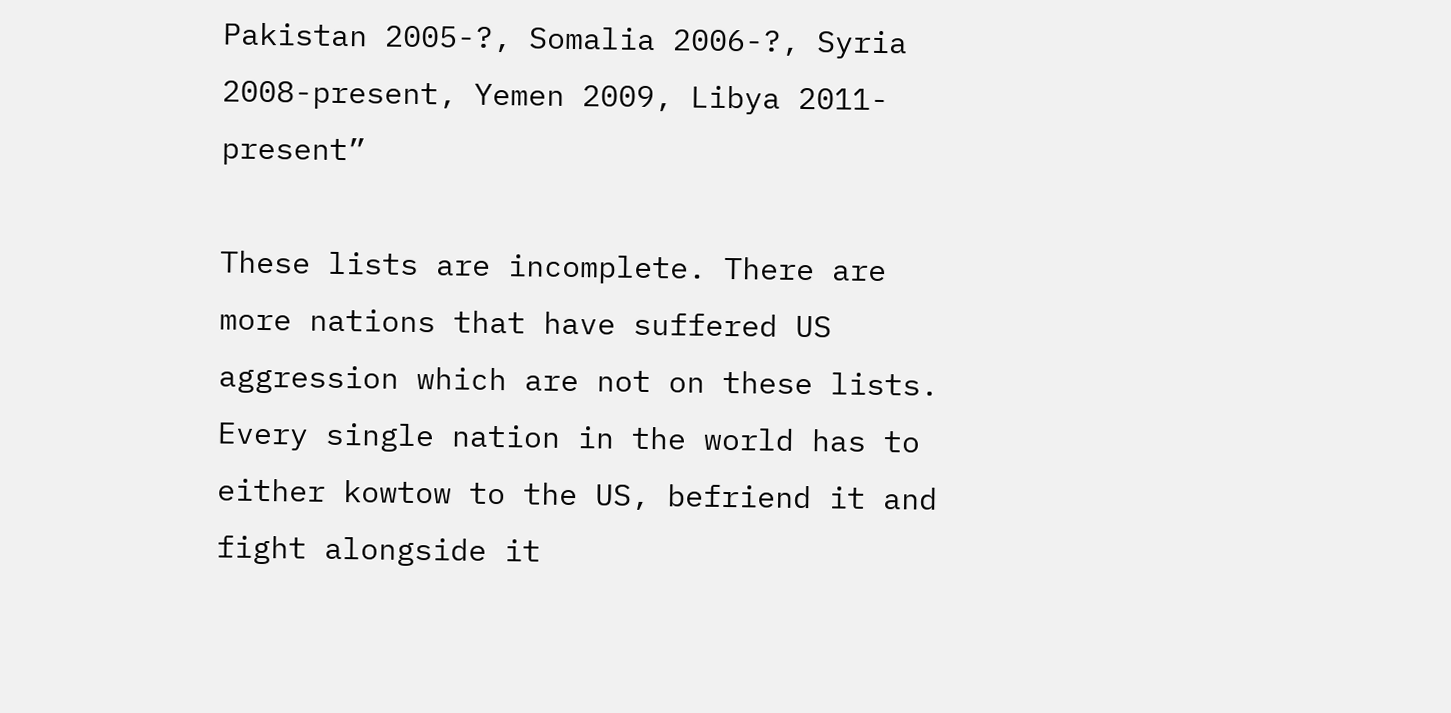Pakistan 2005-?, Somalia 2006-?, Syria 2008-present, Yemen 2009, Libya 2011-present”

These lists are incomplete. There are more nations that have suffered US aggression which are not on these lists. Every single nation in the world has to either kowtow to the US, befriend it and fight alongside it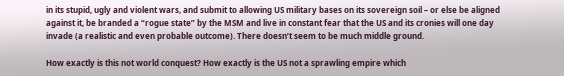in its stupid, ugly and violent wars, and submit to allowing US military bases on its sovereign soil – or else be aligned against it, be branded a “rogue state” by the MSM and live in constant fear that the US and its cronies will one day invade (a realistic and even probable outcome). There doesn’t seem to be much middle ground.

How exactly is this not world conquest? How exactly is the US not a sprawling empire which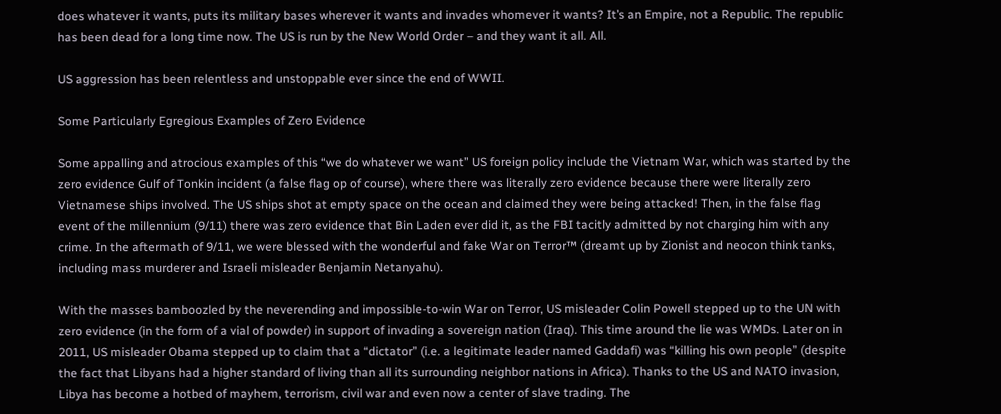does whatever it wants, puts its military bases wherever it wants and invades whomever it wants? It’s an Empire, not a Republic. The republic has been dead for a long time now. The US is run by the New World Order – and they want it all. All.

US aggression has been relentless and unstoppable ever since the end of WWII.

Some Particularly Egregious Examples of Zero Evidence

Some appalling and atrocious examples of this “we do whatever we want” US foreign policy include the Vietnam War, which was started by the zero evidence Gulf of Tonkin incident (a false flag op of course), where there was literally zero evidence because there were literally zero Vietnamese ships involved. The US ships shot at empty space on the ocean and claimed they were being attacked! Then, in the false flag event of the millennium (9/11) there was zero evidence that Bin Laden ever did it, as the FBI tacitly admitted by not charging him with any crime. In the aftermath of 9/11, we were blessed with the wonderful and fake War on Terror™ (dreamt up by Zionist and neocon think tanks, including mass murderer and Israeli misleader Benjamin Netanyahu).

With the masses bamboozled by the neverending and impossible-to-win War on Terror, US misleader Colin Powell stepped up to the UN with zero evidence (in the form of a vial of powder) in support of invading a sovereign nation (Iraq). This time around the lie was WMDs. Later on in 2011, US misleader Obama stepped up to claim that a “dictator” (i.e. a legitimate leader named Gaddafi) was “killing his own people” (despite the fact that Libyans had a higher standard of living than all its surrounding neighbor nations in Africa). Thanks to the US and NATO invasion, Libya has become a hotbed of mayhem, terrorism, civil war and even now a center of slave trading. The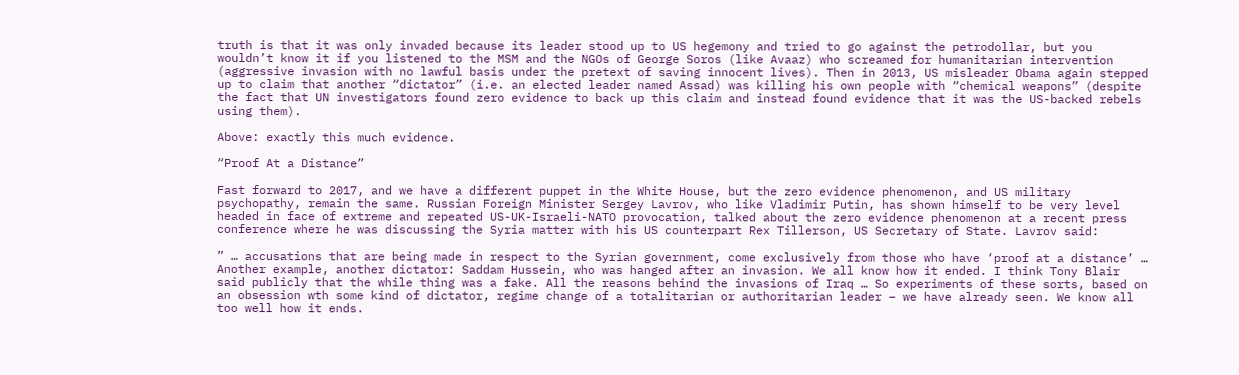truth is that it was only invaded because its leader stood up to US hegemony and tried to go against the petrodollar, but you wouldn’t know it if you listened to the MSM and the NGOs of George Soros (like Avaaz) who screamed for humanitarian intervention (aggressive invasion with no lawful basis under the pretext of saving innocent lives). Then in 2013, US misleader Obama again stepped up to claim that another “dictator” (i.e. an elected leader named Assad) was killing his own people with “chemical weapons” (despite the fact that UN investigators found zero evidence to back up this claim and instead found evidence that it was the US-backed rebels using them).

Above: exactly this much evidence.

“Proof At a Distance”

Fast forward to 2017, and we have a different puppet in the White House, but the zero evidence phenomenon, and US military psychopathy, remain the same. Russian Foreign Minister Sergey Lavrov, who like Vladimir Putin, has shown himself to be very level headed in face of extreme and repeated US-UK-Israeli-NATO provocation, talked about the zero evidence phenomenon at a recent press conference where he was discussing the Syria matter with his US counterpart Rex Tillerson, US Secretary of State. Lavrov said:

” … accusations that are being made in respect to the Syrian government, come exclusively from those who have ‘proof at a distance’ … Another example, another dictator: Saddam Hussein, who was hanged after an invasion. We all know how it ended. I think Tony Blair said publicly that the while thing was a fake. All the reasons behind the invasions of Iraq … So experiments of these sorts, based on an obsession wth some kind of dictator, regime change of a totalitarian or authoritarian leader – we have already seen. We know all too well how it ends.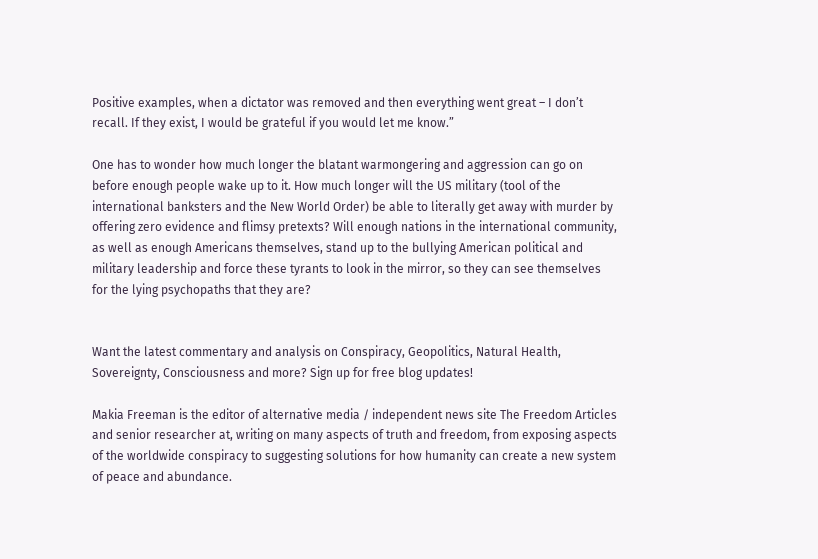Positive examples, when a dictator was removed and then everything went great – I don’t recall. If they exist, I would be grateful if you would let me know.”

One has to wonder how much longer the blatant warmongering and aggression can go on before enough people wake up to it. How much longer will the US military (tool of the international banksters and the New World Order) be able to literally get away with murder by offering zero evidence and flimsy pretexts? Will enough nations in the international community, as well as enough Americans themselves, stand up to the bullying American political and military leadership and force these tyrants to look in the mirror, so they can see themselves for the lying psychopaths that they are?


Want the latest commentary and analysis on Conspiracy, Geopolitics, Natural Health, Sovereignty, Consciousness and more? Sign up for free blog updates!

Makia Freeman is the editor of alternative media / independent news site The Freedom Articles and senior researcher at, writing on many aspects of truth and freedom, from exposing aspects of the worldwide conspiracy to suggesting solutions for how humanity can create a new system of peace and abundance.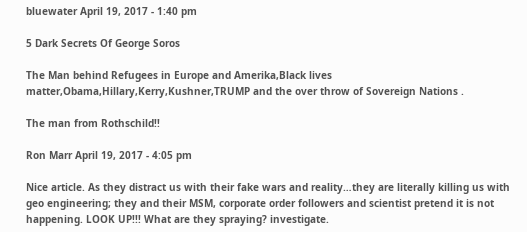bluewater April 19, 2017 - 1:40 pm

5 Dark Secrets Of George Soros

The Man behind Refugees in Europe and Amerika,Black lives matter,Obama,Hillary,Kerry,Kushner,TRUMP and the over throw of Sovereign Nations .

The man from Rothschild!!

Ron Marr April 19, 2017 - 4:05 pm

Nice article. As they distract us with their fake wars and reality…they are literally killing us with geo engineering; they and their MSM, corporate order followers and scientist pretend it is not happening. LOOK UP!!! What are they spraying? investigate.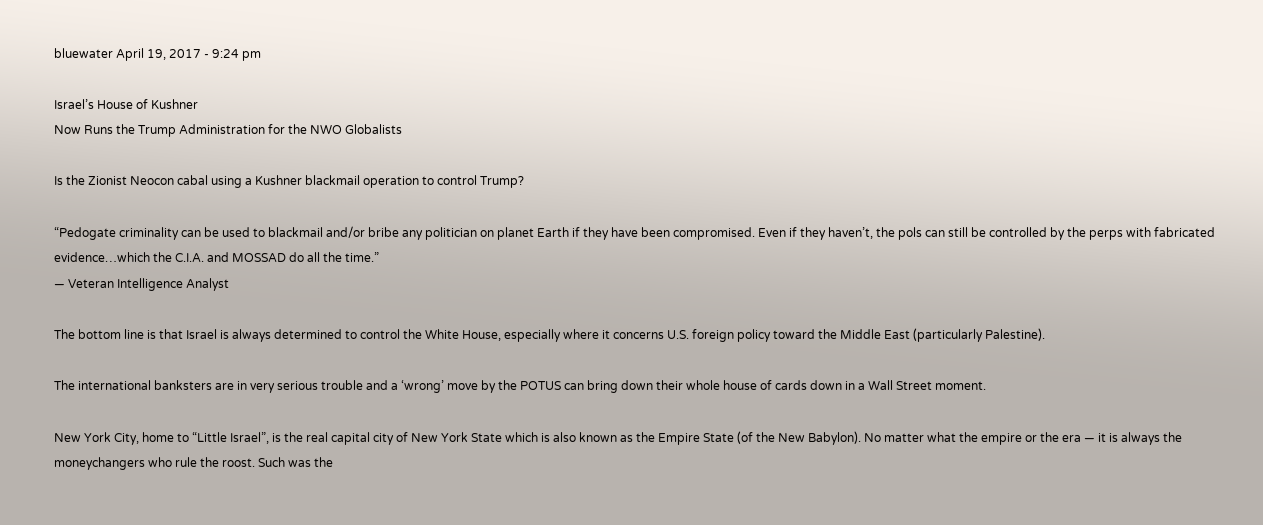bluewater April 19, 2017 - 9:24 pm

Israel’s House of Kushner
Now Runs the Trump Administration for the NWO Globalists

Is the Zionist Neocon cabal using a Kushner blackmail operation to control Trump?

“Pedogate criminality can be used to blackmail and/or bribe any politician on planet Earth if they have been compromised. Even if they haven’t, the pols can still be controlled by the perps with fabricated evidence…which the C.I.A. and MOSSAD do all the time.”
— Veteran Intelligence Analyst

The bottom line is that Israel is always determined to control the White House, especially where it concerns U.S. foreign policy toward the Middle East (particularly Palestine).

The international banksters are in very serious trouble and a ‘wrong’ move by the POTUS can bring down their whole house of cards down in a Wall Street moment.

New York City, home to “Little Israel”, is the real capital city of New York State which is also known as the Empire State (of the New Babylon). No matter what the empire or the era — it is always the moneychangers who rule the roost. Such was the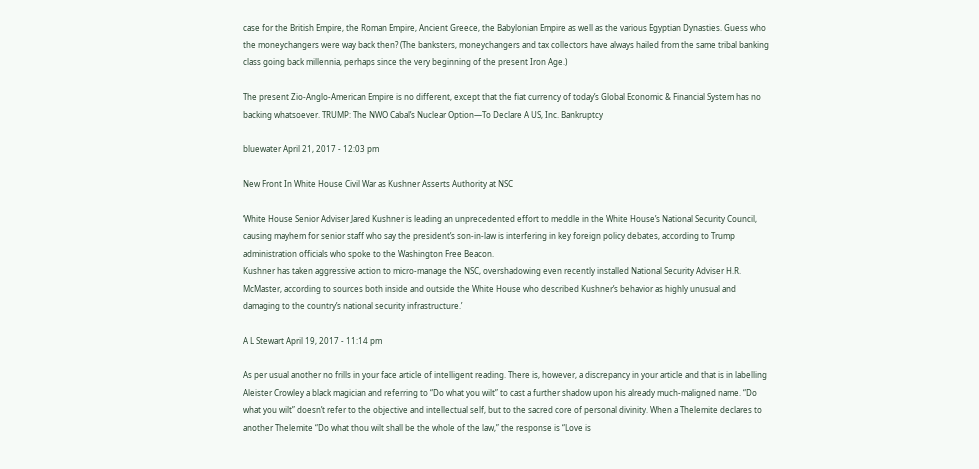case for the British Empire, the Roman Empire, Ancient Greece, the Babylonian Empire as well as the various Egyptian Dynasties. Guess who the moneychangers were way back then? (The banksters, moneychangers and tax collectors have always hailed from the same tribal banking class going back millennia, perhaps since the very beginning of the present Iron Age.)

The present Zio-Anglo-American Empire is no different, except that the fiat currency of today’s Global Economic & Financial System has no backing whatsoever. TRUMP: The NWO Cabal’s Nuclear Option—To Declare A US, Inc. Bankruptcy

bluewater April 21, 2017 - 12:03 pm

New Front In White House Civil War as Kushner Asserts Authority at NSC

‘White House Senior Adviser Jared Kushner is leading an unprecedented effort to meddle in the White House’s National Security Council, causing mayhem for senior staff who say the president’s son-in-law is interfering in key foreign policy debates, according to Trump administration officials who spoke to the Washington Free Beacon.
Kushner has taken aggressive action to micro-manage the NSC, overshadowing even recently installed National Security Adviser H.R. McMaster, according to sources both inside and outside the White House who described Kushner’s behavior as highly unusual and damaging to the country’s national security infrastructure.’

A L Stewart April 19, 2017 - 11:14 pm

As per usual another no frills in your face article of intelligent reading. There is, however, a discrepancy in your article and that is in labelling Aleister Crowley a black magician and referring to “Do what you wilt” to cast a further shadow upon his already much-maligned name. “Do what you wilt” doesn’t refer to the objective and intellectual self, but to the sacred core of personal divinity. When a Thelemite declares to another Thelemite “Do what thou wilt shall be the whole of the law,” the response is “Love is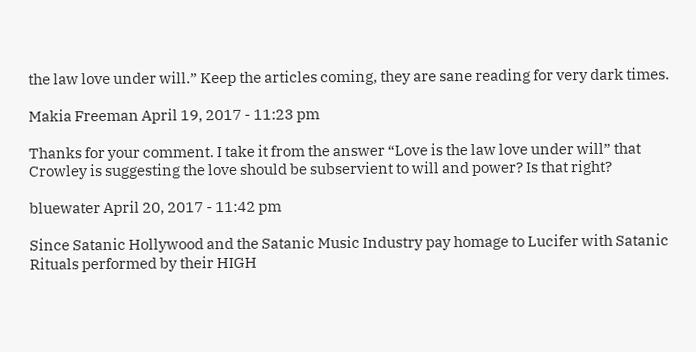the law love under will.” Keep the articles coming, they are sane reading for very dark times.

Makia Freeman April 19, 2017 - 11:23 pm

Thanks for your comment. I take it from the answer “Love is the law love under will” that Crowley is suggesting the love should be subservient to will and power? Is that right?

bluewater April 20, 2017 - 11:42 pm

Since Satanic Hollywood and the Satanic Music Industry pay homage to Lucifer with Satanic Rituals performed by their HIGH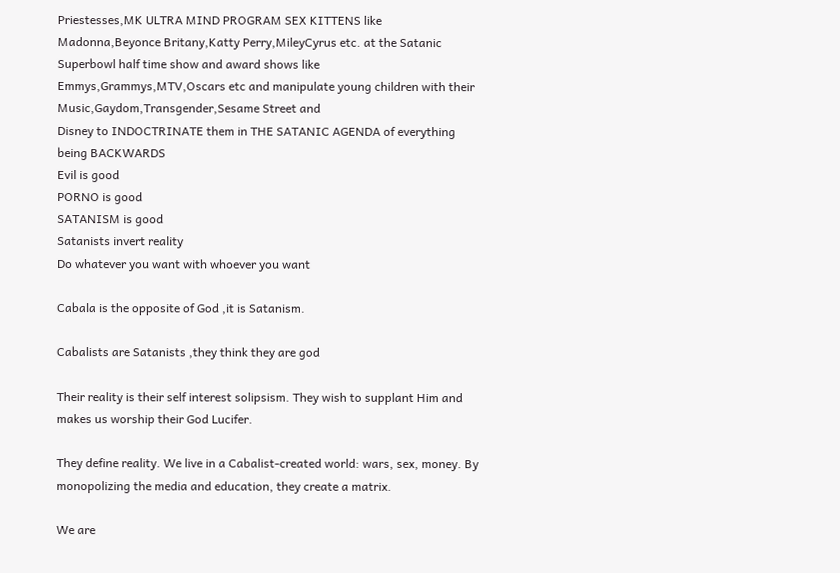Priestesses,MK ULTRA MIND PROGRAM SEX KITTENS like Madonna,Beyonce Britany,Katty Perry,MileyCyrus etc. at the Satanic Superbowl half time show and award shows like Emmys,Grammys,MTV,Oscars etc and manipulate young children with their Music,Gaydom,Transgender,Sesame Street and
Disney to INDOCTRINATE them in THE SATANIC AGENDA of everything being BACKWARDS
Evil is good
PORNO is good
SATANISM is good
Satanists invert reality
Do whatever you want with whoever you want

Cabala is the opposite of God ,it is Satanism.

Cabalists are Satanists ,they think they are god

Their reality is their self interest solipsism. They wish to supplant Him and makes us worship their God Lucifer.

They define reality. We live in a Cabalist-created world: wars, sex, money. By monopolizing the media and education, they create a matrix.

We are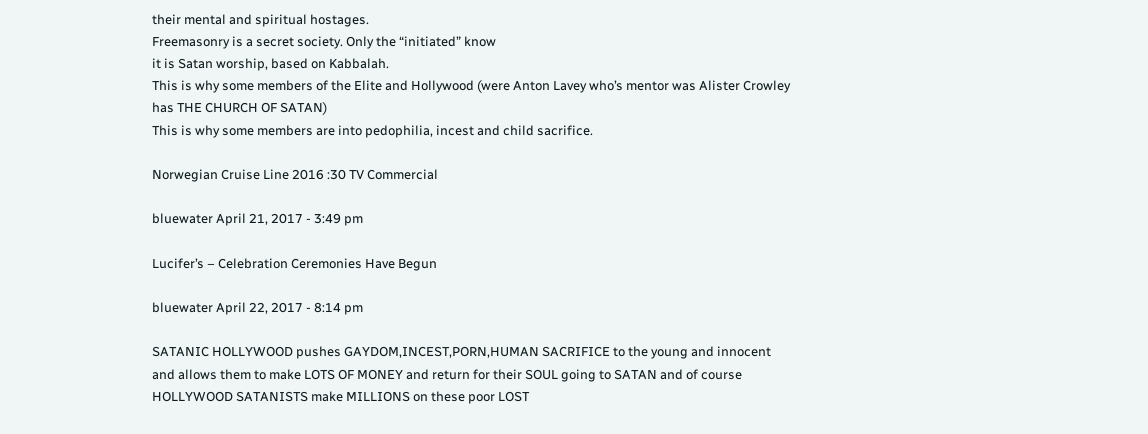their mental and spiritual hostages.
Freemasonry is a secret society. Only the “initiated” know
it is Satan worship, based on Kabbalah.
This is why some members of the Elite and Hollywood (were Anton Lavey who’s mentor was Alister Crowley has THE CHURCH OF SATAN)
This is why some members are into pedophilia, incest and child sacrifice.

Norwegian Cruise Line 2016 :30 TV Commercial

bluewater April 21, 2017 - 3:49 pm

Lucifer’s – Celebration Ceremonies Have Begun

bluewater April 22, 2017 - 8:14 pm

SATANIC HOLLYWOOD pushes GAYDOM,INCEST,PORN,HUMAN SACRIFICE to the young and innocent and allows them to make LOTS OF MONEY and return for their SOUL going to SATAN and of course HOLLYWOOD SATANISTS make MILLIONS on these poor LOST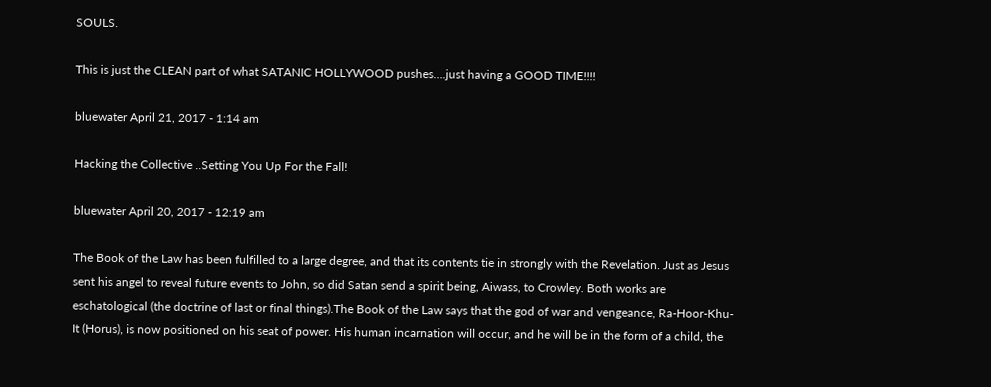SOULS.

This is just the CLEAN part of what SATANIC HOLLYWOOD pushes….just having a GOOD TIME!!!!

bluewater April 21, 2017 - 1:14 am

Hacking the Collective ..Setting You Up For the Fall!

bluewater April 20, 2017 - 12:19 am

The Book of the Law has been fulfilled to a large degree, and that its contents tie in strongly with the Revelation. Just as Jesus sent his angel to reveal future events to John, so did Satan send a spirit being, Aiwass, to Crowley. Both works are eschatological (the doctrine of last or final things).The Book of the Law says that the god of war and vengeance, Ra-Hoor-Khu-It (Horus), is now positioned on his seat of power. His human incarnation will occur, and he will be in the form of a child, the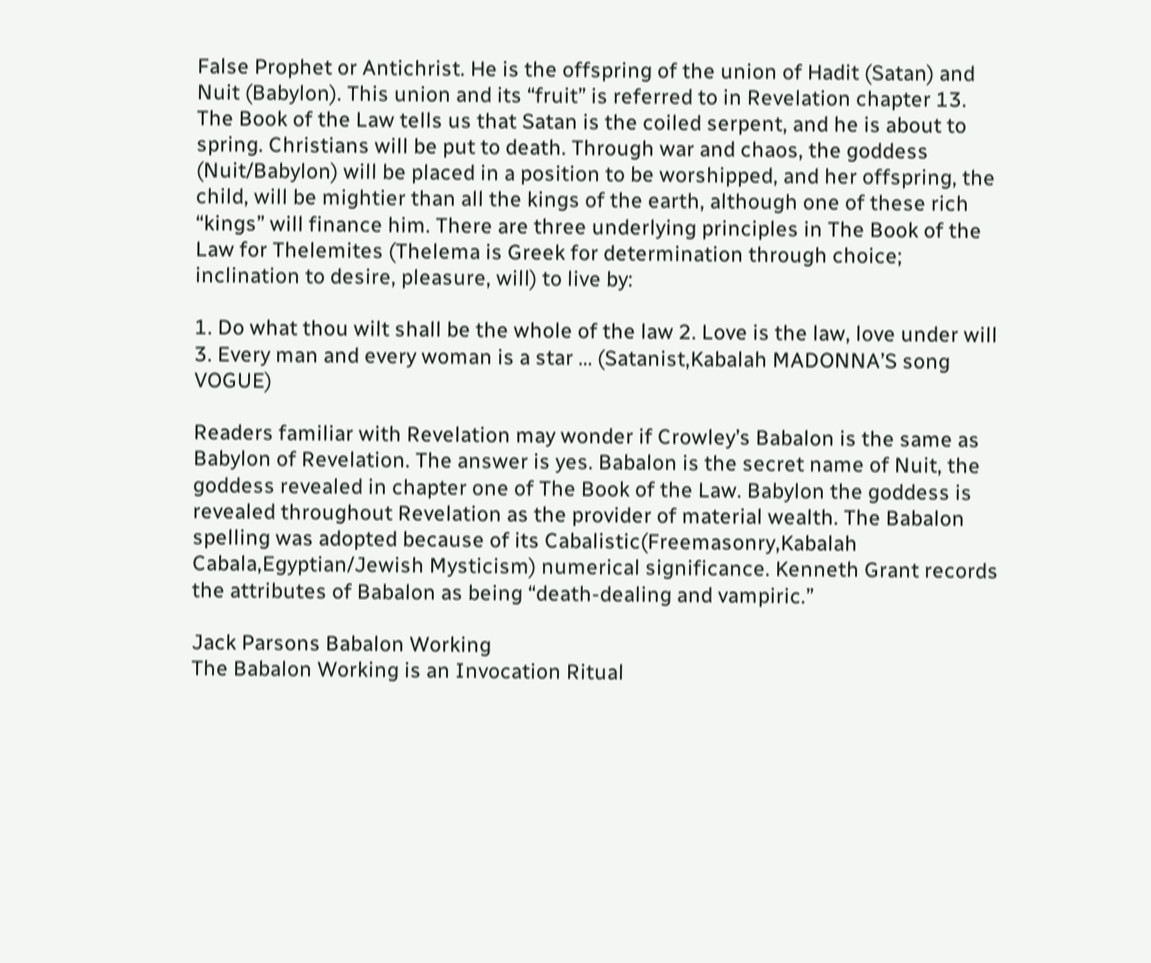False Prophet or Antichrist. He is the offspring of the union of Hadit (Satan) and Nuit (Babylon). This union and its “fruit” is referred to in Revelation chapter 13. The Book of the Law tells us that Satan is the coiled serpent, and he is about to spring. Christians will be put to death. Through war and chaos, the goddess (Nuit/Babylon) will be placed in a position to be worshipped, and her offspring, the child, will be mightier than all the kings of the earth, although one of these rich “kings” will finance him. There are three underlying principles in The Book of the Law for Thelemites (Thelema is Greek for determination through choice; inclination to desire, pleasure, will) to live by:

1. Do what thou wilt shall be the whole of the law 2. Love is the law, love under will 3. Every man and every woman is a star … (Satanist,Kabalah MADONNA’S song VOGUE)

Readers familiar with Revelation may wonder if Crowley’s Babalon is the same as Babylon of Revelation. The answer is yes. Babalon is the secret name of Nuit, the goddess revealed in chapter one of The Book of the Law. Babylon the goddess is revealed throughout Revelation as the provider of material wealth. The Babalon spelling was adopted because of its Cabalistic(Freemasonry,Kabalah Cabala,Egyptian/Jewish Mysticism) numerical significance. Kenneth Grant records the attributes of Babalon as being “death-dealing and vampiric.”

Jack Parsons Babalon Working
The Babalon Working is an Invocation Ritual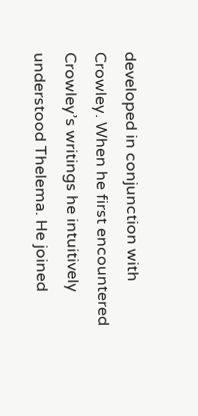developed in conjunction with Crowley. When he first encountered Crowley’s writings he intuitively understood Thelema. He joined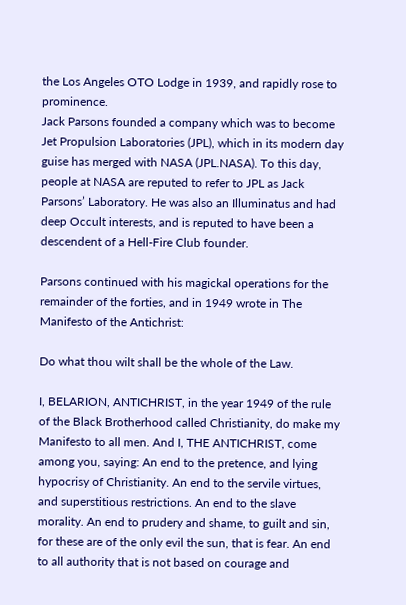the Los Angeles OTO Lodge in 1939, and rapidly rose to prominence.
Jack Parsons founded a company which was to become Jet Propulsion Laboratories (JPL), which in its modern day guise has merged with NASA (JPL.NASA). To this day, people at NASA are reputed to refer to JPL as Jack Parsons’ Laboratory. He was also an Illuminatus and had deep Occult interests, and is reputed to have been a descendent of a Hell-Fire Club founder.

Parsons continued with his magickal operations for the remainder of the forties, and in 1949 wrote in The Manifesto of the Antichrist:

Do what thou wilt shall be the whole of the Law.

I, BELARION, ANTICHRIST, in the year 1949 of the rule of the Black Brotherhood called Christianity, do make my Manifesto to all men. And I, THE ANTICHRIST, come among you, saying: An end to the pretence, and lying hypocrisy of Christianity. An end to the servile virtues, and superstitious restrictions. An end to the slave morality. An end to prudery and shame, to guilt and sin, for these are of the only evil the sun, that is fear. An end to all authority that is not based on courage and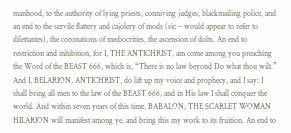manhood, to the authority of lying priests, conniving judges, blackmailing police, and an end to the servile flattery and cajolery of mods (sic – would appear to refer to dilettantes), the coronations of mediocrities, the ascension of dolts. An end to restriction and inhibition, for I, THE ANTICHRIST, am come among you preaching the Word of the BEAST 666, which is, “There is no law beyond Do what thou wilt.” And I, BELARION, ANTICHRIST, do lift up my voice and prophecy, and I say: I shall bring all men to the law of the BEAST 666, and in His law I shall conquer the world. And within seven years of this time, BABALON, THE SCARLET WOMAN HILARION will manifest among ye, and bring this my work to its fruition. An end to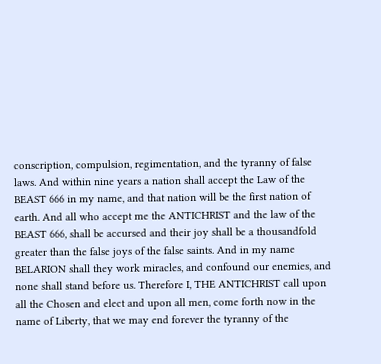conscription, compulsion, regimentation, and the tyranny of false laws. And within nine years a nation shall accept the Law of the BEAST 666 in my name, and that nation will be the first nation of earth. And all who accept me the ANTICHRIST and the law of the BEAST 666, shall be accursed and their joy shall be a thousandfold greater than the false joys of the false saints. And in my name BELARION shall they work miracles, and confound our enemies, and none shall stand before us. Therefore I, THE ANTICHRIST call upon all the Chosen and elect and upon all men, come forth now in the name of Liberty, that we may end forever the tyranny of the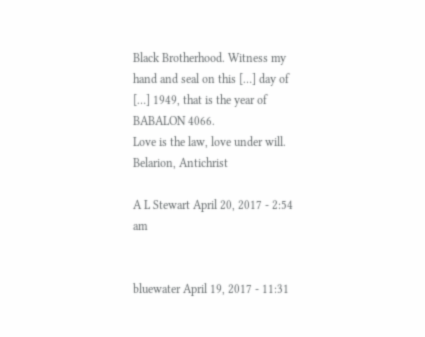Black Brotherhood. Witness my hand and seal on this […] day of […] 1949, that is the year of BABALON 4066.
Love is the law, love under will.
Belarion, Antichrist

A L Stewart April 20, 2017 - 2:54 am


bluewater April 19, 2017 - 11:31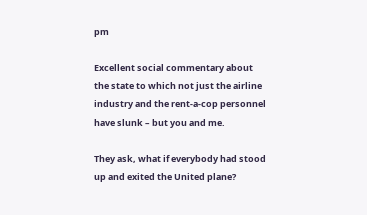pm

Excellent social commentary about the state to which not just the airline industry and the rent-a-cop personnel have slunk – but you and me.

They ask, what if everybody had stood up and exited the United plane?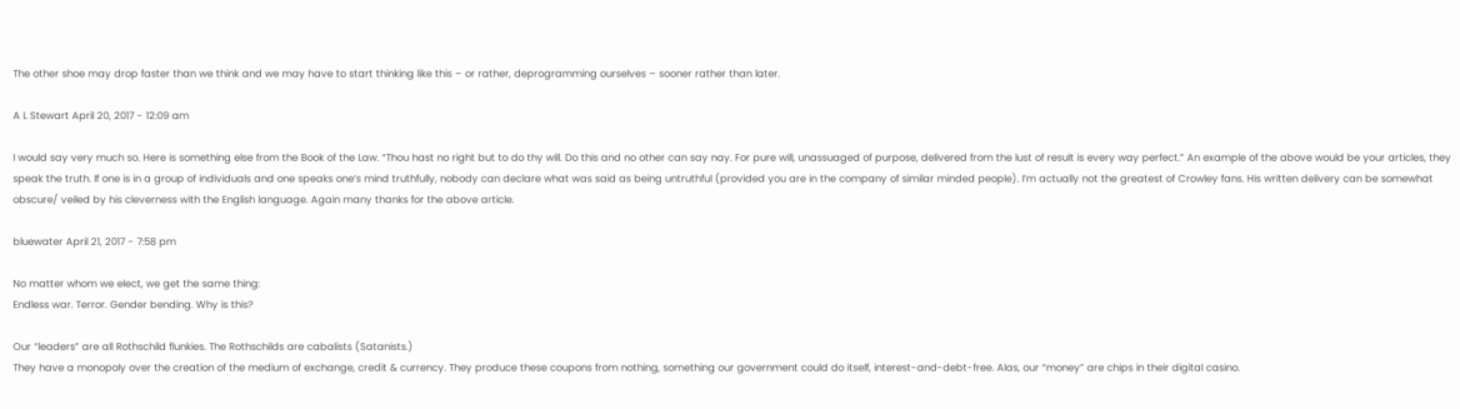The other shoe may drop faster than we think and we may have to start thinking like this – or rather, deprogramming ourselves – sooner rather than later.

A L Stewart April 20, 2017 - 12:09 am

I would say very much so. Here is something else from the Book of the Law. “Thou hast no right but to do thy will. Do this and no other can say nay. For pure will, unassuaged of purpose, delivered from the lust of result is every way perfect.” An example of the above would be your articles, they speak the truth. If one is in a group of individuals and one speaks one’s mind truthfully, nobody can declare what was said as being untruthful (provided you are in the company of similar minded people). I’m actually not the greatest of Crowley fans. His written delivery can be somewhat obscure/ veiled by his cleverness with the English language. Again many thanks for the above article.

bluewater April 21, 2017 - 7:58 pm

No matter whom we elect, we get the same thing:
Endless war. Terror. Gender bending. Why is this?

Our “leaders” are all Rothschild flunkies. The Rothschilds are cabalists (Satanists.)
They have a monopoly over the creation of the medium of exchange, credit & currency. They produce these coupons from nothing, something our government could do itself, interest-and-debt-free. Alas, our “money” are chips in their digital casino.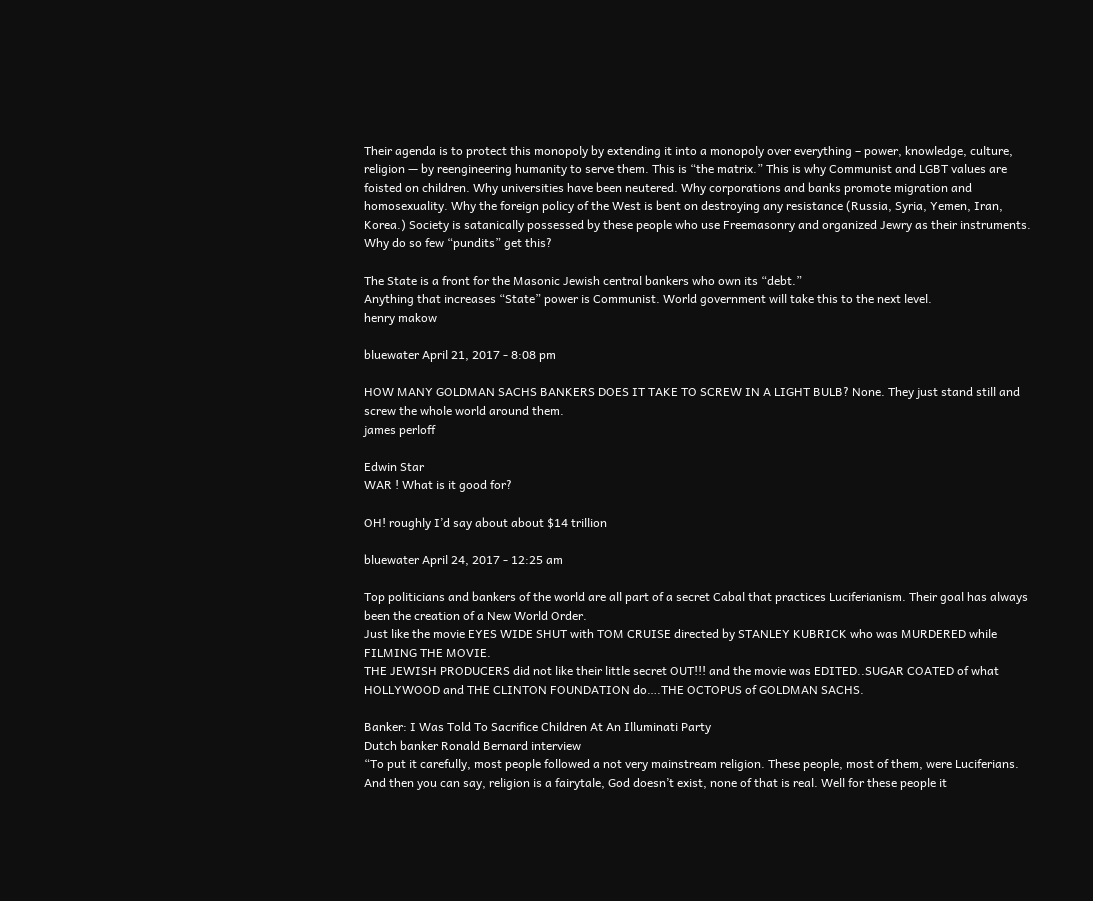Their agenda is to protect this monopoly by extending it into a monopoly over everything – power, knowledge, culture, religion — by reengineering humanity to serve them. This is “the matrix.” This is why Communist and LGBT values are foisted on children. Why universities have been neutered. Why corporations and banks promote migration and homosexuality. Why the foreign policy of the West is bent on destroying any resistance (Russia, Syria, Yemen, Iran, Korea.) Society is satanically possessed by these people who use Freemasonry and organized Jewry as their instruments. Why do so few “pundits” get this?

The State is a front for the Masonic Jewish central bankers who own its “debt.”
Anything that increases “State” power is Communist. World government will take this to the next level.
henry makow

bluewater April 21, 2017 - 8:08 pm

HOW MANY GOLDMAN SACHS BANKERS DOES IT TAKE TO SCREW IN A LIGHT BULB? None. They just stand still and screw the whole world around them.
james perloff

Edwin Star
WAR ! What is it good for?

OH! roughly I’d say about about $14 trillion

bluewater April 24, 2017 - 12:25 am

Top politicians and bankers of the world are all part of a secret Cabal that practices Luciferianism. Their goal has always been the creation of a New World Order.
Just like the movie EYES WIDE SHUT with TOM CRUISE directed by STANLEY KUBRICK who was MURDERED while FILMING THE MOVIE.
THE JEWISH PRODUCERS did not like their little secret OUT!!! and the movie was EDITED..SUGAR COATED of what HOLLYWOOD and THE CLINTON FOUNDATION do….THE OCTOPUS of GOLDMAN SACHS.

Banker: I Was Told To Sacrifice Children At An Illuminati Party
Dutch banker Ronald Bernard interview
“To put it carefully, most people followed a not very mainstream religion. These people, most of them, were Luciferians. And then you can say, religion is a fairytale, God doesn’t exist, none of that is real. Well for these people it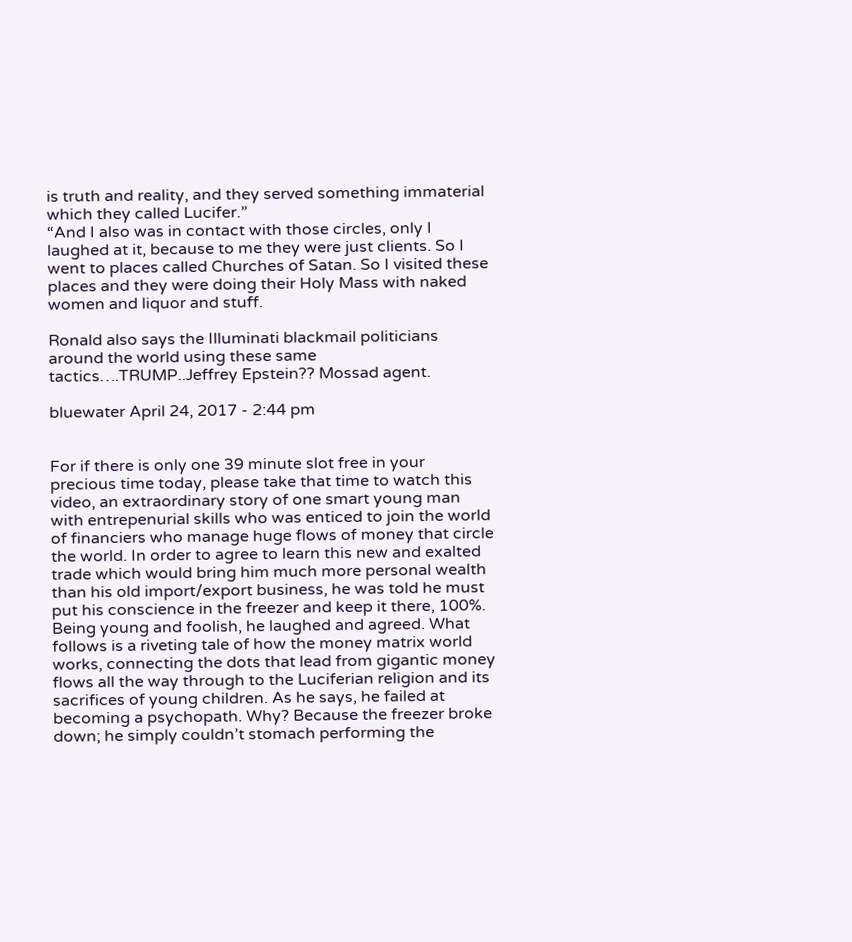is truth and reality, and they served something immaterial which they called Lucifer.”
“And I also was in contact with those circles, only I laughed at it, because to me they were just clients. So I went to places called Churches of Satan. So I visited these places and they were doing their Holy Mass with naked women and liquor and stuff.

Ronald also says the Illuminati blackmail politicians around the world using these same tactics….TRUMP..Jeffrey Epstein?? Mossad agent.

bluewater April 24, 2017 - 2:44 pm


For if there is only one 39 minute slot free in your precious time today, please take that time to watch this video, an extraordinary story of one smart young man with entrepenurial skills who was enticed to join the world of financiers who manage huge flows of money that circle the world. In order to agree to learn this new and exalted trade which would bring him much more personal wealth than his old import/export business, he was told he must put his conscience in the freezer and keep it there, 100%. Being young and foolish, he laughed and agreed. What follows is a riveting tale of how the money matrix world works, connecting the dots that lead from gigantic money flows all the way through to the Luciferian religion and its sacrifices of young children. As he says, he failed at becoming a psychopath. Why? Because the freezer broke down; he simply couldn’t stomach performing the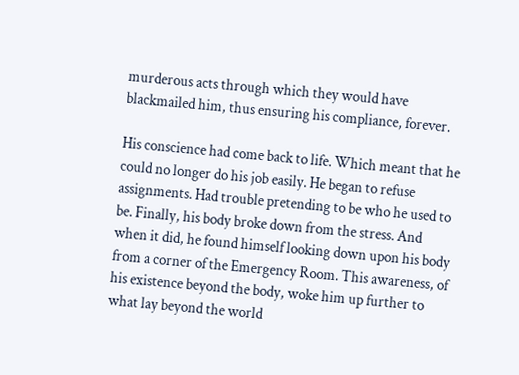murderous acts through which they would have blackmailed him, thus ensuring his compliance, forever.

His conscience had come back to life. Which meant that he could no longer do his job easily. He began to refuse assignments. Had trouble pretending to be who he used to be. Finally, his body broke down from the stress. And when it did, he found himself looking down upon his body from a corner of the Emergency Room. This awareness, of his existence beyond the body, woke him up further to what lay beyond the world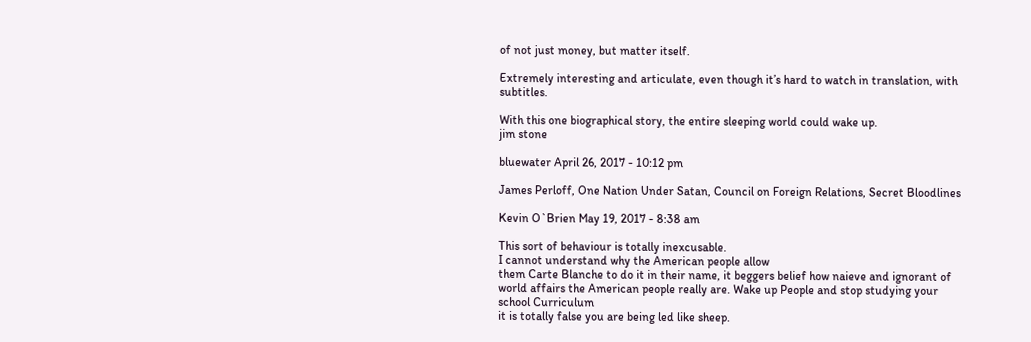of not just money, but matter itself.

Extremely interesting and articulate, even though it’s hard to watch in translation, with subtitles.

With this one biographical story, the entire sleeping world could wake up.
jim stone

bluewater April 26, 2017 - 10:12 pm

James Perloff, One Nation Under Satan, Council on Foreign Relations, Secret Bloodlines

Kevin O`Brien May 19, 2017 - 8:38 am

This sort of behaviour is totally inexcusable.
I cannot understand why the American people allow
them Carte Blanche to do it in their name, it beggers belief how naieve and ignorant of world affairs the American people really are. Wake up People and stop studying your school Curriculum
it is totally false you are being led like sheep.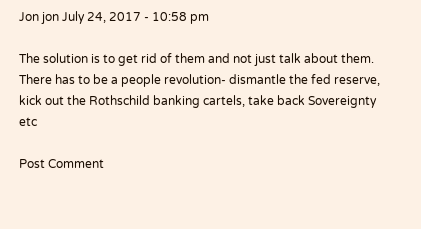Jon jon July 24, 2017 - 10:58 pm

The solution is to get rid of them and not just talk about them. There has to be a people revolution- dismantle the fed reserve, kick out the Rothschild banking cartels, take back Sovereignty etc

Post Comment